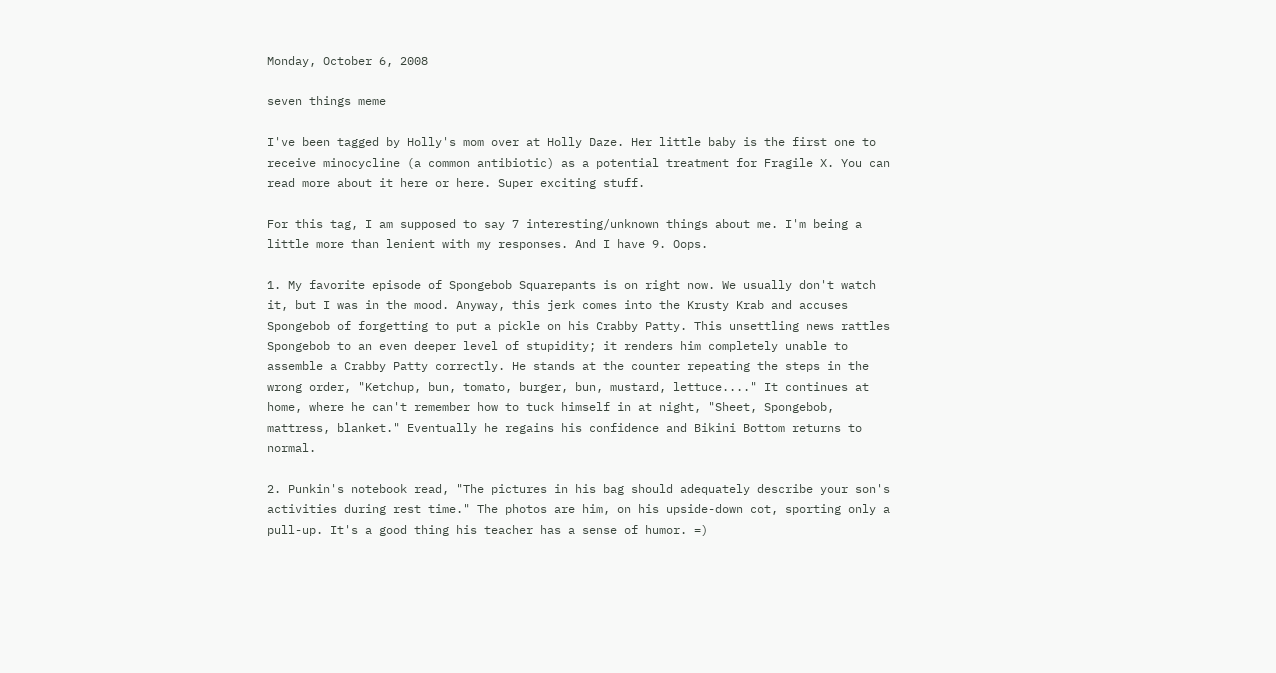Monday, October 6, 2008

seven things meme

I've been tagged by Holly's mom over at Holly Daze. Her little baby is the first one to receive minocycline (a common antibiotic) as a potential treatment for Fragile X. You can read more about it here or here. Super exciting stuff.

For this tag, I am supposed to say 7 interesting/unknown things about me. I'm being a little more than lenient with my responses. And I have 9. Oops.

1. My favorite episode of Spongebob Squarepants is on right now. We usually don't watch it, but I was in the mood. Anyway, this jerk comes into the Krusty Krab and accuses Spongebob of forgetting to put a pickle on his Crabby Patty. This unsettling news rattles Spongebob to an even deeper level of stupidity; it renders him completely unable to assemble a Crabby Patty correctly. He stands at the counter repeating the steps in the wrong order, "Ketchup, bun, tomato, burger, bun, mustard, lettuce...." It continues at home, where he can't remember how to tuck himself in at night, "Sheet, Spongebob, mattress, blanket." Eventually he regains his confidence and Bikini Bottom returns to normal.

2. Punkin's notebook read, "The pictures in his bag should adequately describe your son's activities during rest time." The photos are him, on his upside-down cot, sporting only a pull-up. It's a good thing his teacher has a sense of humor. =)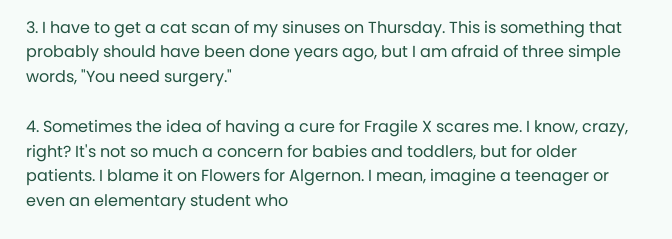3. I have to get a cat scan of my sinuses on Thursday. This is something that probably should have been done years ago, but I am afraid of three simple words, "You need surgery."

4. Sometimes the idea of having a cure for Fragile X scares me. I know, crazy, right? It's not so much a concern for babies and toddlers, but for older patients. I blame it on Flowers for Algernon. I mean, imagine a teenager or even an elementary student who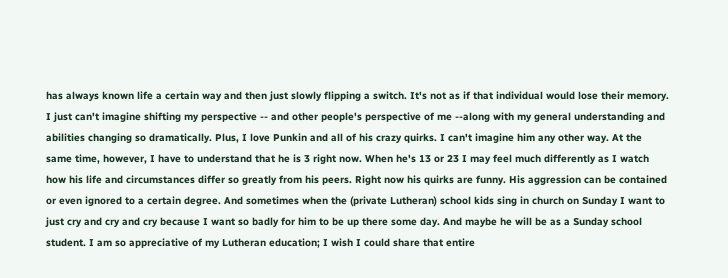has always known life a certain way and then just slowly flipping a switch. It's not as if that individual would lose their memory. I just can't imagine shifting my perspective -- and other people's perspective of me --along with my general understanding and abilities changing so dramatically. Plus, I love Punkin and all of his crazy quirks. I can't imagine him any other way. At the same time, however, I have to understand that he is 3 right now. When he's 13 or 23 I may feel much differently as I watch how his life and circumstances differ so greatly from his peers. Right now his quirks are funny. His aggression can be contained or even ignored to a certain degree. And sometimes when the (private Lutheran) school kids sing in church on Sunday I want to just cry and cry and cry because I want so badly for him to be up there some day. And maybe he will be as a Sunday school student. I am so appreciative of my Lutheran education; I wish I could share that entire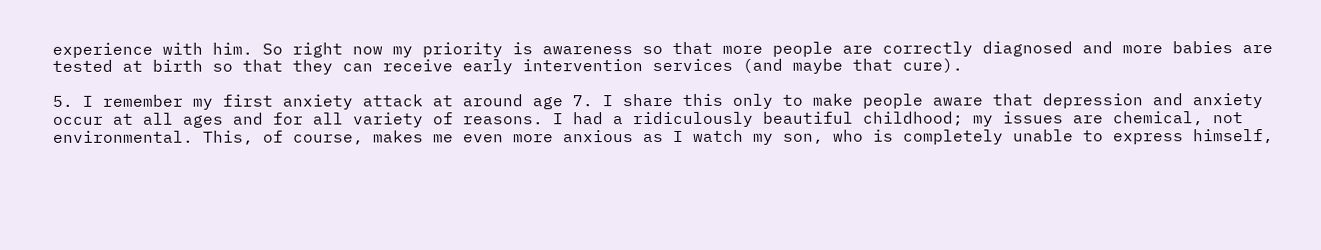experience with him. So right now my priority is awareness so that more people are correctly diagnosed and more babies are tested at birth so that they can receive early intervention services (and maybe that cure).

5. I remember my first anxiety attack at around age 7. I share this only to make people aware that depression and anxiety occur at all ages and for all variety of reasons. I had a ridiculously beautiful childhood; my issues are chemical, not environmental. This, of course, makes me even more anxious as I watch my son, who is completely unable to express himself,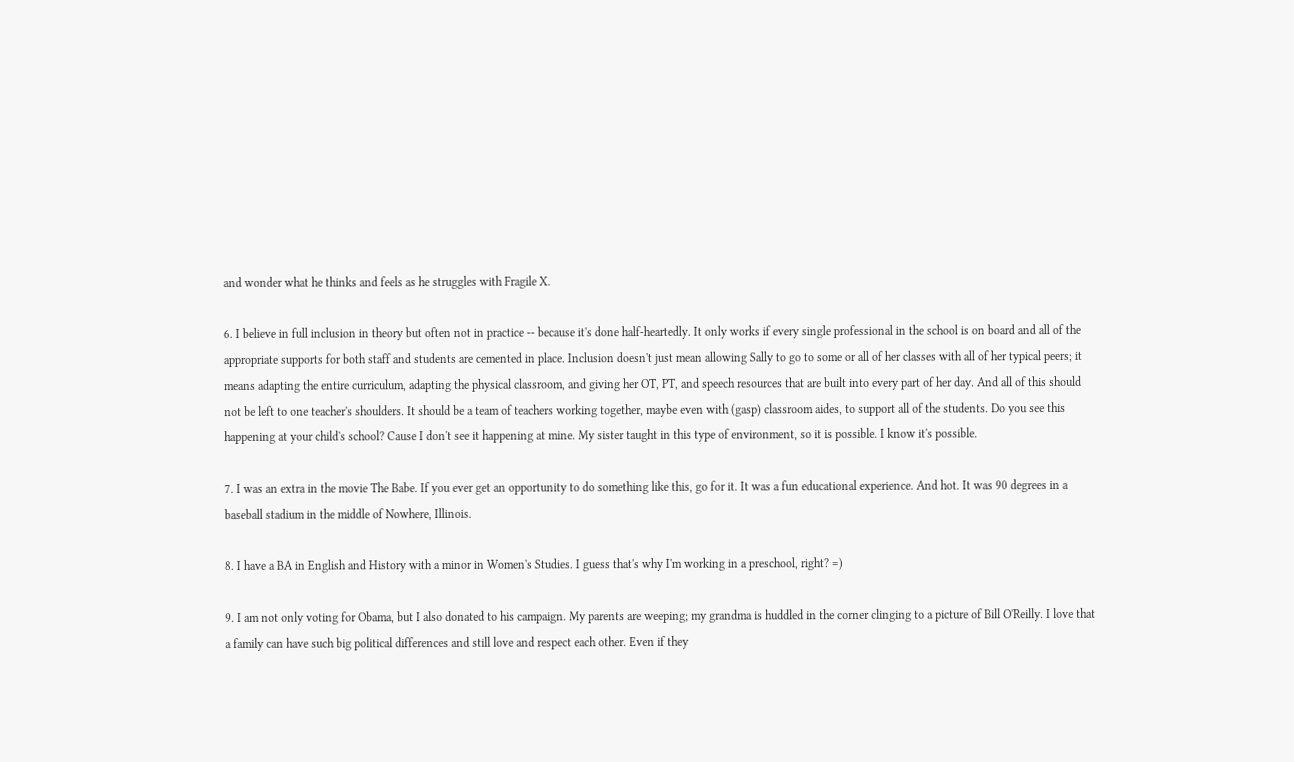and wonder what he thinks and feels as he struggles with Fragile X.

6. I believe in full inclusion in theory but often not in practice -- because it's done half-heartedly. It only works if every single professional in the school is on board and all of the appropriate supports for both staff and students are cemented in place. Inclusion doesn't just mean allowing Sally to go to some or all of her classes with all of her typical peers; it means adapting the entire curriculum, adapting the physical classroom, and giving her OT, PT, and speech resources that are built into every part of her day. And all of this should not be left to one teacher's shoulders. It should be a team of teachers working together, maybe even with (gasp) classroom aides, to support all of the students. Do you see this happening at your child's school? Cause I don't see it happening at mine. My sister taught in this type of environment, so it is possible. I know it's possible.

7. I was an extra in the movie The Babe. If you ever get an opportunity to do something like this, go for it. It was a fun educational experience. And hot. It was 90 degrees in a baseball stadium in the middle of Nowhere, Illinois.

8. I have a BA in English and History with a minor in Women's Studies. I guess that's why I'm working in a preschool, right? =)

9. I am not only voting for Obama, but I also donated to his campaign. My parents are weeping; my grandma is huddled in the corner clinging to a picture of Bill O'Reilly. I love that a family can have such big political differences and still love and respect each other. Even if they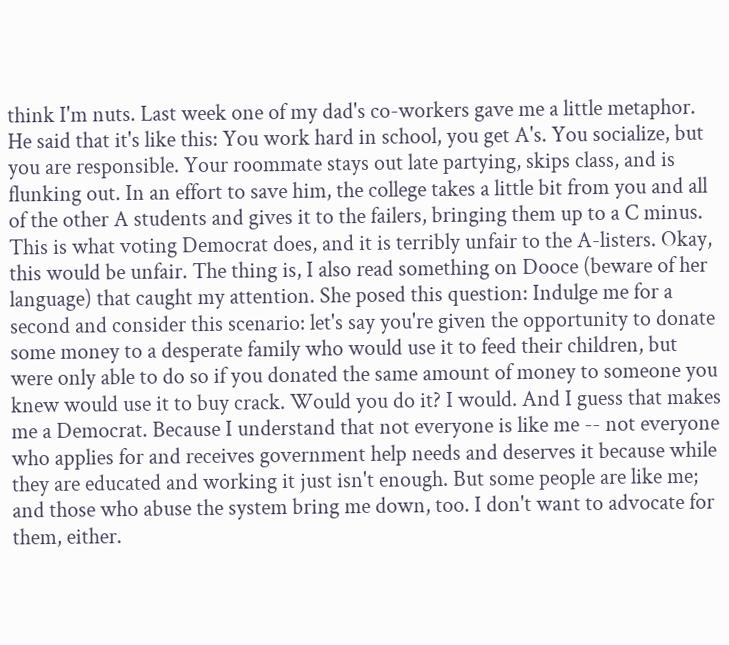think I'm nuts. Last week one of my dad's co-workers gave me a little metaphor. He said that it's like this: You work hard in school, you get A's. You socialize, but you are responsible. Your roommate stays out late partying, skips class, and is flunking out. In an effort to save him, the college takes a little bit from you and all of the other A students and gives it to the failers, bringing them up to a C minus. This is what voting Democrat does, and it is terribly unfair to the A-listers. Okay, this would be unfair. The thing is, I also read something on Dooce (beware of her language) that caught my attention. She posed this question: Indulge me for a second and consider this scenario: let's say you're given the opportunity to donate some money to a desperate family who would use it to feed their children, but were only able to do so if you donated the same amount of money to someone you knew would use it to buy crack. Would you do it? I would. And I guess that makes me a Democrat. Because I understand that not everyone is like me -- not everyone who applies for and receives government help needs and deserves it because while they are educated and working it just isn't enough. But some people are like me; and those who abuse the system bring me down, too. I don't want to advocate for them, either.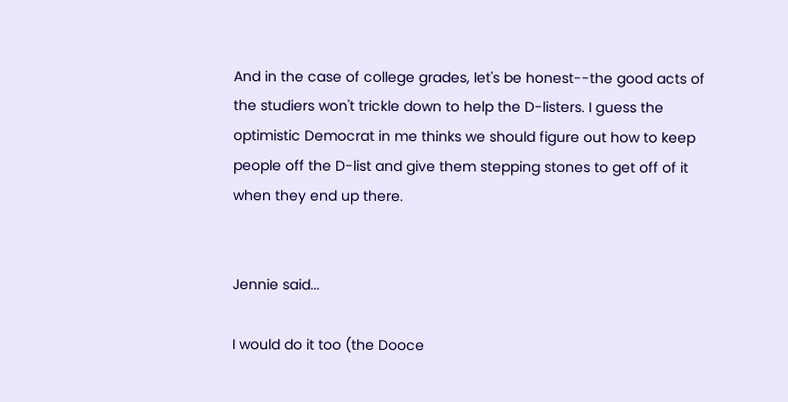And in the case of college grades, let's be honest--the good acts of the studiers won't trickle down to help the D-listers. I guess the optimistic Democrat in me thinks we should figure out how to keep people off the D-list and give them stepping stones to get off of it when they end up there.


Jennie said...

I would do it too (the Dooce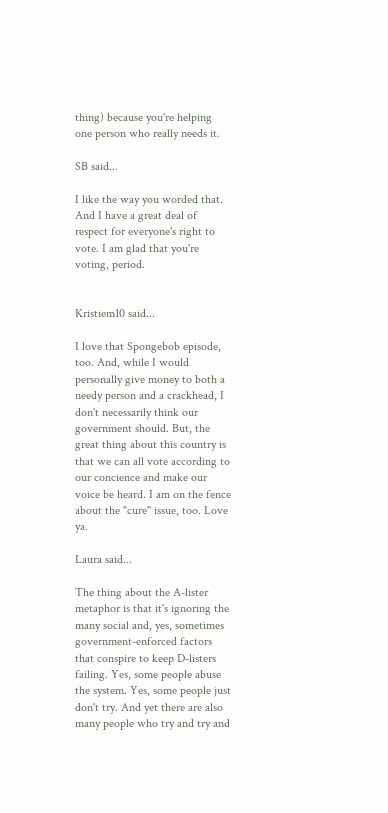thing) because you're helping one person who really needs it.

SB said...

I like the way you worded that. And I have a great deal of respect for everyone's right to vote. I am glad that you're voting, period.


Kristiem10 said...

I love that Spongebob episode, too. And, while I would personally give money to both a needy person and a crackhead, I don't necessarily think our government should. But, the great thing about this country is that we can all vote according to our concience and make our voice be heard. I am on the fence about the "cure" issue, too. Love ya.

Laura said...

The thing about the A-lister metaphor is that it's ignoring the many social and, yes, sometimes government-enforced factors that conspire to keep D-listers failing. Yes, some people abuse the system. Yes, some people just don't try. And yet there are also many people who try and try and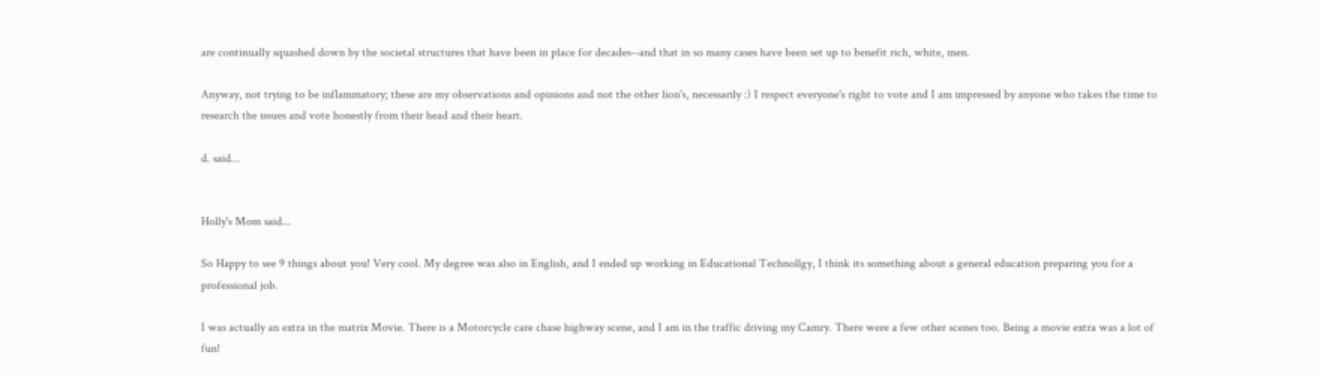are continually squashed down by the societal structures that have been in place for decades--and that in so many cases have been set up to benefit rich, white, men.

Anyway, not trying to be inflammatory; these are my observations and opinions and not the other lion's, necessarily :) I respect everyone's right to vote and I am impressed by anyone who takes the time to research the issues and vote honestly from their head and their heart.

d. said...


Holly's Mom said...

So Happy to see 9 things about you! Very cool. My degree was also in English, and I ended up working in Educational Technollgy, I think its something about a general education preparing you for a professional job.

I was actually an extra in the matrix Movie. There is a Motorcycle care chase highway scene, and I am in the traffic driving my Camry. There were a few other scenes too. Being a movie extra was a lot of fun!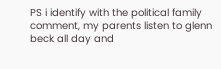PS i identify with the political family comment, my parents listen to glenn beck all day and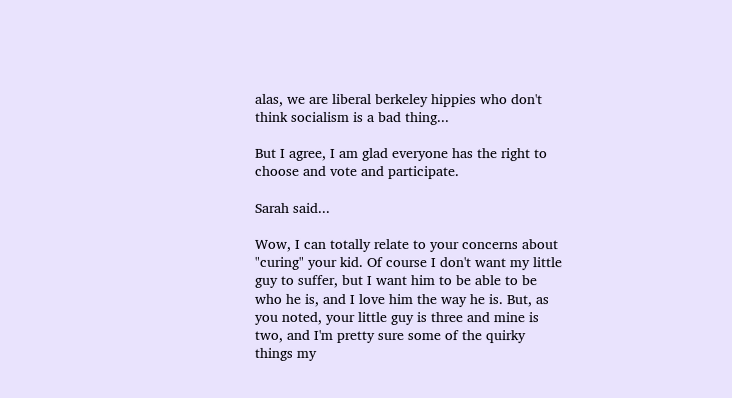alas, we are liberal berkeley hippies who don't think socialism is a bad thing...

But I agree, I am glad everyone has the right to choose and vote and participate.

Sarah said...

Wow, I can totally relate to your concerns about "curing" your kid. Of course I don't want my little guy to suffer, but I want him to be able to be who he is, and I love him the way he is. But, as you noted, your little guy is three and mine is two, and I'm pretty sure some of the quirky things my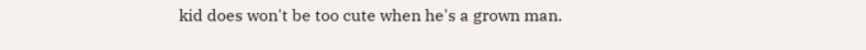kid does won't be too cute when he's a grown man.